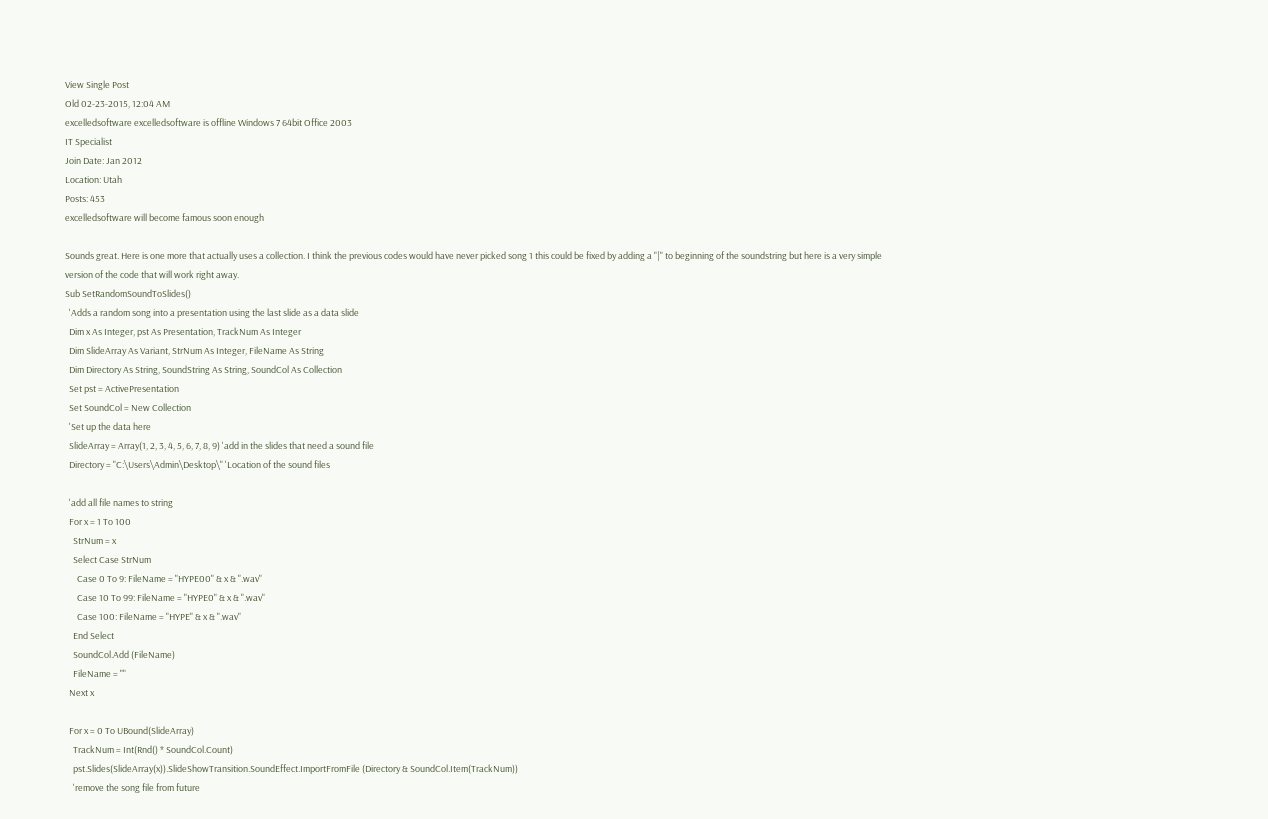View Single Post
Old 02-23-2015, 12:04 AM
excelledsoftware excelledsoftware is offline Windows 7 64bit Office 2003
IT Specialist
Join Date: Jan 2012
Location: Utah
Posts: 453
excelledsoftware will become famous soon enough

Sounds great. Here is one more that actually uses a collection. I think the previous codes would have never picked song 1 this could be fixed by adding a "|" to beginning of the soundstring but here is a very simple version of the code that will work right away.
Sub SetRandomSoundToSlides()
  'Adds a random song into a presentation using the last slide as a data slide
  Dim x As Integer, pst As Presentation, TrackNum As Integer
  Dim SlideArray As Variant, StrNum As Integer, FileName As String
  Dim Directory As String, SoundString As String, SoundCol As Collection
  Set pst = ActivePresentation
  Set SoundCol = New Collection
  'Set up the data here
  SlideArray = Array(1, 2, 3, 4, 5, 6, 7, 8, 9) 'add in the slides that need a sound file
  Directory = "C:\Users\Admin\Desktop\" 'Location of the sound files

  'add all file names to string
  For x = 1 To 100
    StrNum = x
    Select Case StrNum
      Case 0 To 9: FileName = "HYPE00" & x & ".wav"
      Case 10 To 99: FileName = "HYPE0" & x & ".wav"
      Case 100: FileName = "HYPE" & x & ".wav"
    End Select
    SoundCol.Add (FileName)
    FileName = ""
  Next x

  For x = 0 To UBound(SlideArray)
    TrackNum = Int(Rnd() * SoundCol.Count)
    pst.Slides(SlideArray(x)).SlideShowTransition.SoundEffect.ImportFromFile (Directory & SoundCol.Item(TrackNum))
    'remove the song file from future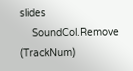slides
    SoundCol.Remove (TrackNum)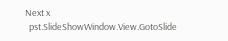Next x
  pst.SlideShowWindow.View.GotoSlide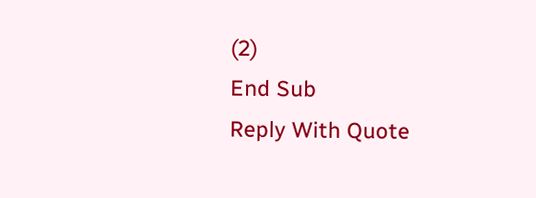(2)
End Sub
Reply With Quote